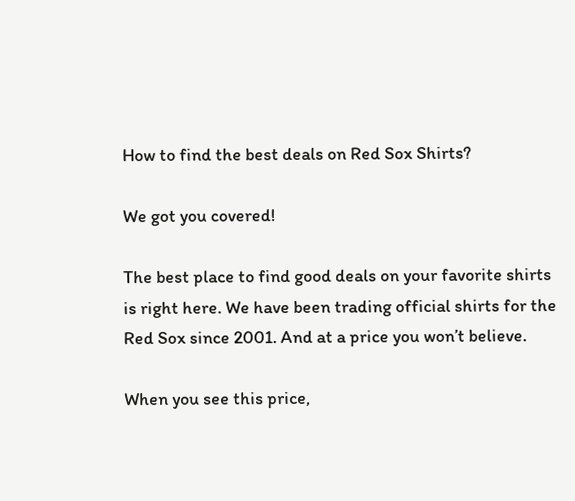How to find the best deals on Red Sox Shirts?

We got you covered!

The best place to find good deals on your favorite shirts is right here. We have been trading official shirts for the Red Sox since 2001. And at a price you won’t believe.

When you see this price,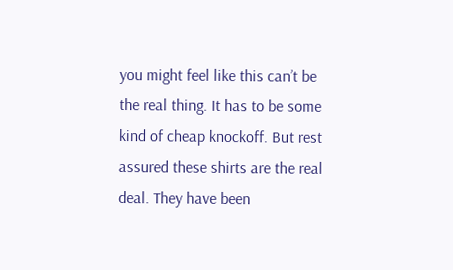you might feel like this can’t be the real thing. It has to be some kind of cheap knockoff. But rest assured these shirts are the real deal. They have been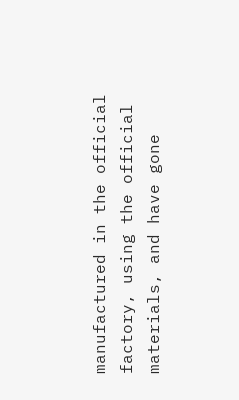manufactured in the official factory, using the official materials, and have gone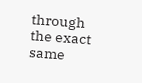through the exact same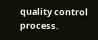quality control process.